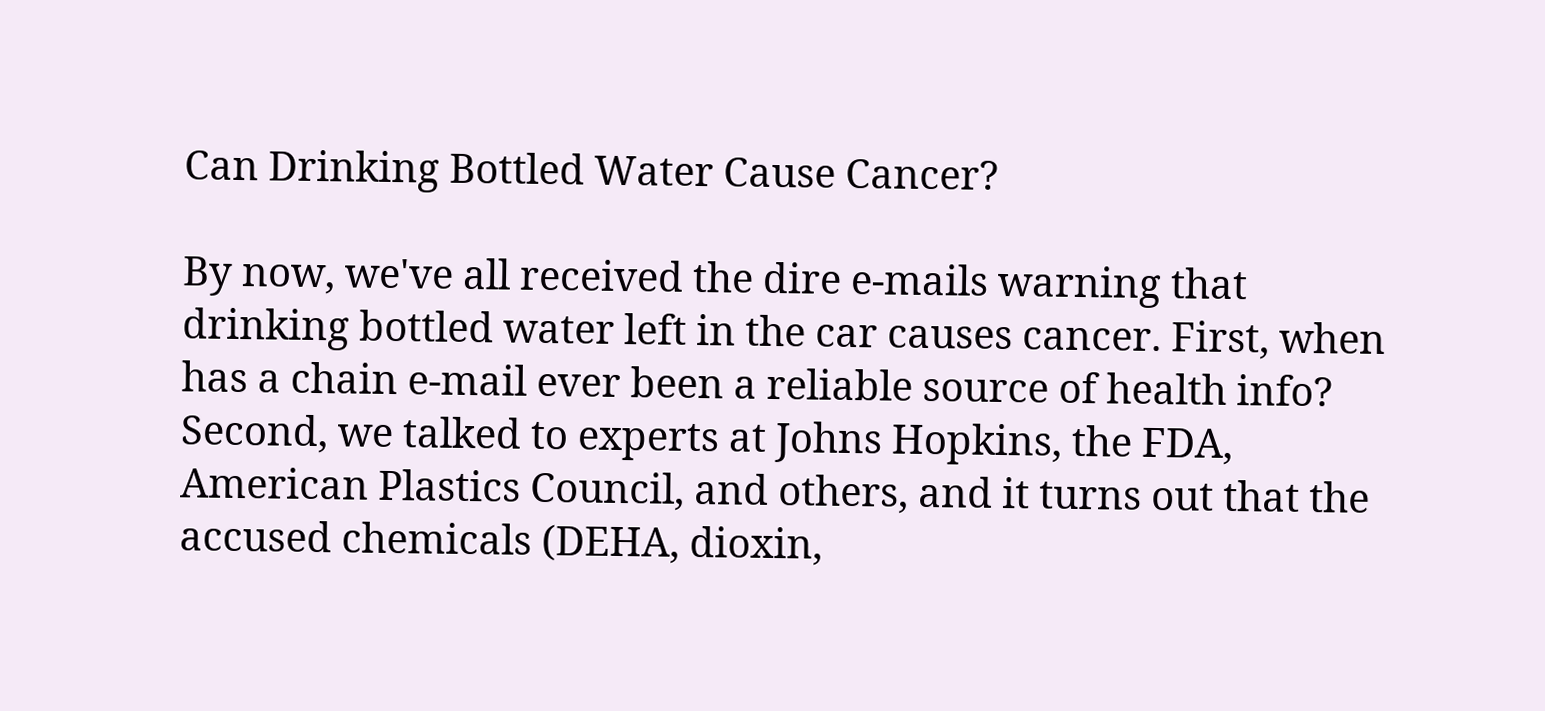Can Drinking Bottled Water Cause Cancer?

By now, we've all received the dire e-mails warning that drinking bottled water left in the car causes cancer. First, when has a chain e-mail ever been a reliable source of health info? Second, we talked to experts at Johns Hopkins, the FDA, American Plastics Council, and others, and it turns out that the accused chemicals (DEHA, dioxin,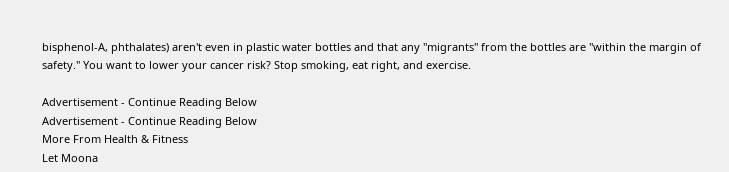bisphenol-A, phthalates) aren't even in plastic water bottles and that any "migrants" from the bottles are "within the margin of safety." You want to lower your cancer risk? Stop smoking, eat right, and exercise.

Advertisement - Continue Reading Below
Advertisement - Continue Reading Below
More From Health & Fitness
Let Moona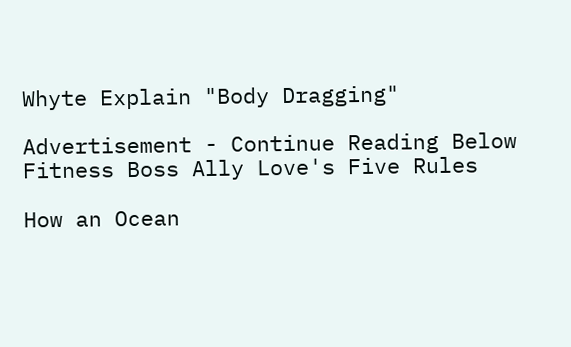Whyte Explain "Body Dragging"

Advertisement - Continue Reading Below
Fitness Boss Ally Love's Five Rules

How an Ocean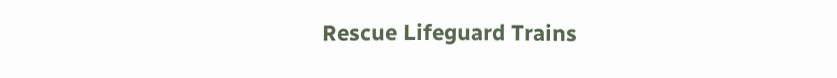Rescue Lifeguard Trains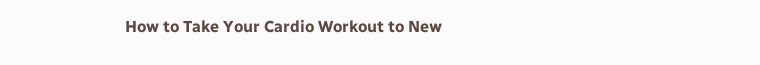How to Take Your Cardio Workout to New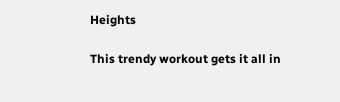Heights

This trendy workout gets it all in